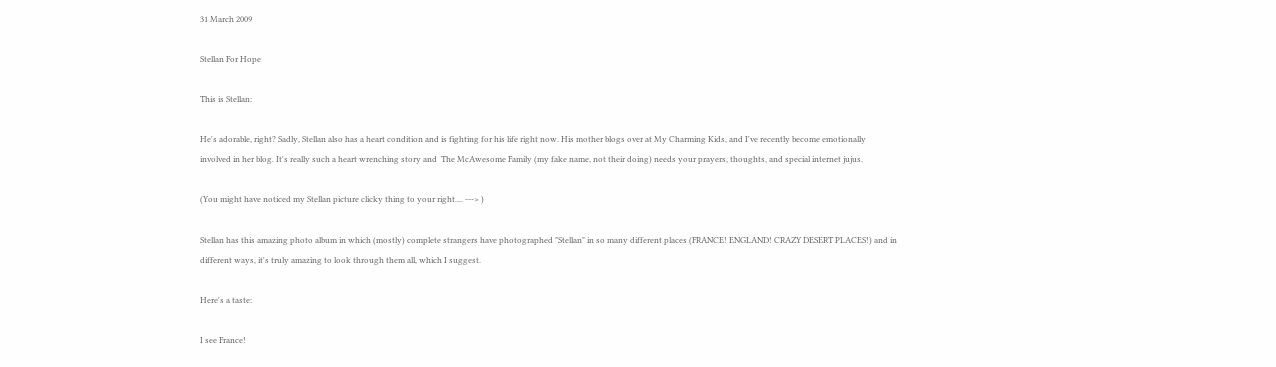31 March 2009

Stellan For Hope

This is Stellan:

He's adorable, right? Sadly, Stellan also has a heart condition and is fighting for his life right now. His mother blogs over at My Charming Kids, and I've recently become emotionally involved in her blog. It's really such a heart wrenching story and  The McAwesome Family (my fake name, not their doing) needs your prayers, thoughts, and special internet jujus.

(You might have noticed my Stellan picture clicky thing to your right.... ---> )

Stellan has this amazing photo album in which (mostly) complete strangers have photographed "Stellan" in so many different places (FRANCE! ENGLAND! CRAZY DESERT PLACES!) and in different ways, it's truly amazing to look through them all, which I suggest.

Here's a taste:

I see France!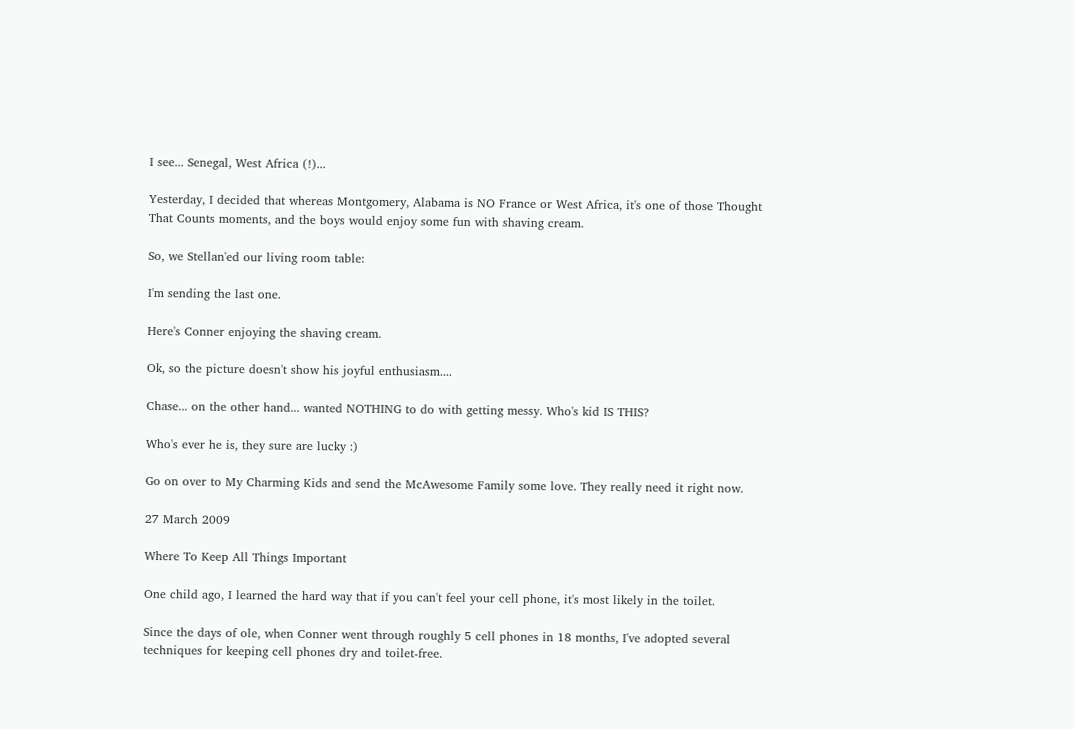I see... Senegal, West Africa (!)...

Yesterday, I decided that whereas Montgomery, Alabama is NO France or West Africa, it's one of those Thought That Counts moments, and the boys would enjoy some fun with shaving cream.

So, we Stellan'ed our living room table:

I'm sending the last one.

Here's Conner enjoying the shaving cream.

Ok, so the picture doesn't show his joyful enthusiasm....

Chase... on the other hand... wanted NOTHING to do with getting messy. Who's kid IS THIS?

Who's ever he is, they sure are lucky :)

Go on over to My Charming Kids and send the McAwesome Family some love. They really need it right now.

27 March 2009

Where To Keep All Things Important

One child ago, I learned the hard way that if you can't feel your cell phone, it's most likely in the toilet.

Since the days of ole, when Conner went through roughly 5 cell phones in 18 months, I've adopted several techniques for keeping cell phones dry and toilet-free.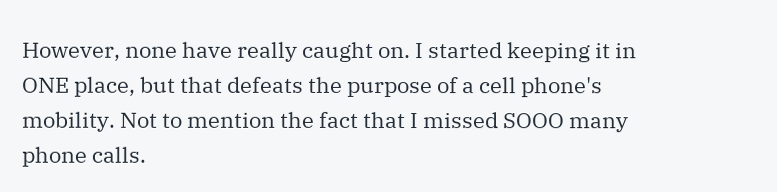However, none have really caught on. I started keeping it in ONE place, but that defeats the purpose of a cell phone's mobility. Not to mention the fact that I missed SOOO many phone calls.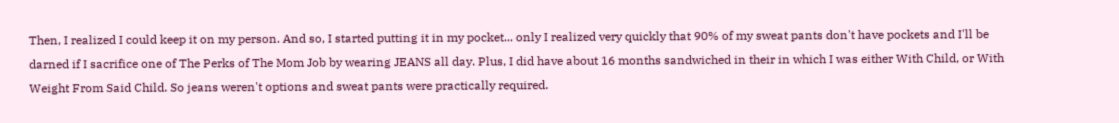Then, I realized I could keep it on my person. And so, I started putting it in my pocket... only I realized very quickly that 90% of my sweat pants don't have pockets and I'll be darned if I sacrifice one of The Perks of The Mom Job by wearing JEANS all day. Plus, I did have about 16 months sandwiched in their in which I was either With Child, or With Weight From Said Child. So jeans weren't options and sweat pants were practically required.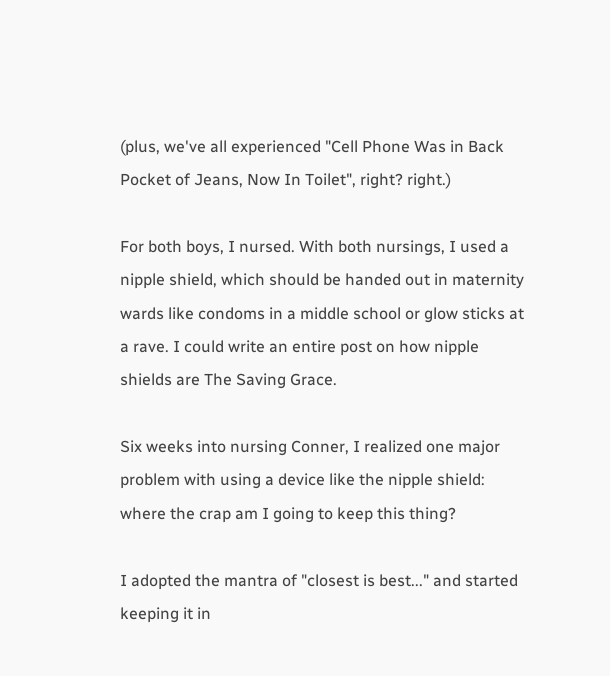(plus, we've all experienced "Cell Phone Was in Back Pocket of Jeans, Now In Toilet", right? right.)

For both boys, I nursed. With both nursings, I used a nipple shield, which should be handed out in maternity wards like condoms in a middle school or glow sticks at a rave. I could write an entire post on how nipple shields are The Saving Grace.

Six weeks into nursing Conner, I realized one major problem with using a device like the nipple shield: where the crap am I going to keep this thing?

I adopted the mantra of "closest is best..." and started keeping it in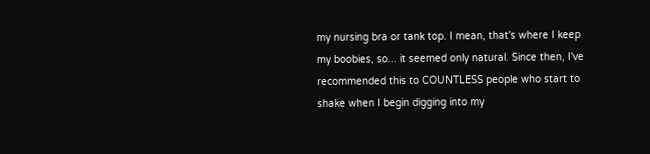my nursing bra or tank top. I mean, that's where I keep my boobies, so... it seemed only natural. Since then, I've recommended this to COUNTLESS people who start to shake when I begin digging into my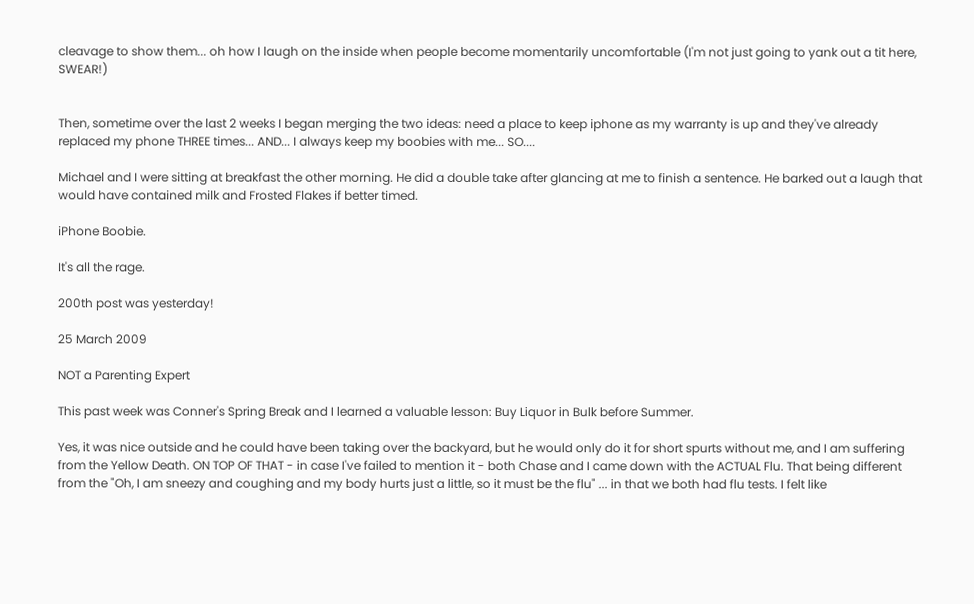cleavage to show them... oh how I laugh on the inside when people become momentarily uncomfortable (I'm not just going to yank out a tit here, SWEAR!)


Then, sometime over the last 2 weeks I began merging the two ideas: need a place to keep iphone as my warranty is up and they've already replaced my phone THREE times... AND... I always keep my boobies with me... SO....

Michael and I were sitting at breakfast the other morning. He did a double take after glancing at me to finish a sentence. He barked out a laugh that would have contained milk and Frosted Flakes if better timed.

iPhone Boobie.

It's all the rage.

200th post was yesterday!

25 March 2009

NOT a Parenting Expert

This past week was Conner's Spring Break and I learned a valuable lesson: Buy Liquor in Bulk before Summer.

Yes, it was nice outside and he could have been taking over the backyard, but he would only do it for short spurts without me, and I am suffering from the Yellow Death. ON TOP OF THAT - in case I've failed to mention it - both Chase and I came down with the ACTUAL Flu. That being different from the "Oh, I am sneezy and coughing and my body hurts just a little, so it must be the flu" ... in that we both had flu tests. I felt like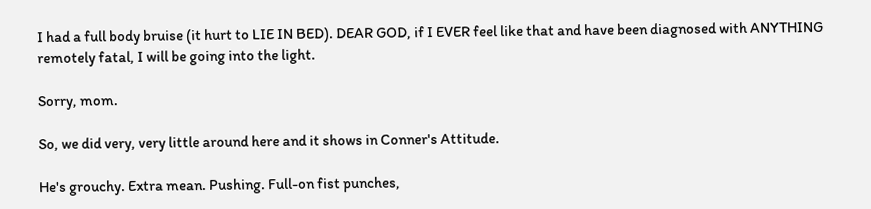I had a full body bruise (it hurt to LIE IN BED). DEAR GOD, if I EVER feel like that and have been diagnosed with ANYTHING remotely fatal, I will be going into the light.

Sorry, mom.

So, we did very, very little around here and it shows in Conner's Attitude.

He's grouchy. Extra mean. Pushing. Full-on fist punches,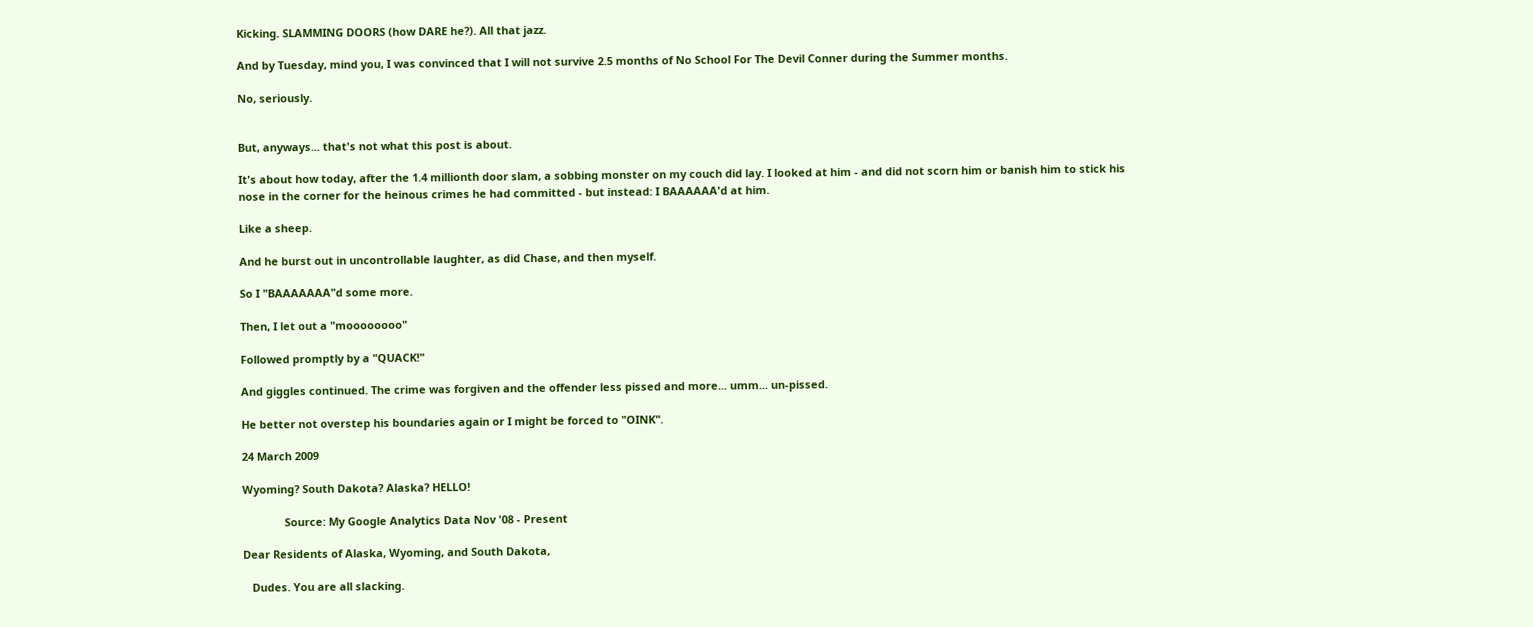Kicking. SLAMMING DOORS (how DARE he?). All that jazz.

And by Tuesday, mind you, I was convinced that I will not survive 2.5 months of No School For The Devil Conner during the Summer months.

No, seriously.


But, anyways... that's not what this post is about.

It's about how today, after the 1.4 millionth door slam, a sobbing monster on my couch did lay. I looked at him - and did not scorn him or banish him to stick his nose in the corner for the heinous crimes he had committed - but instead: I BAAAAAA'd at him.

Like a sheep.

And he burst out in uncontrollable laughter, as did Chase, and then myself.

So I "BAAAAAAA"d some more.

Then, I let out a "moooooooo"

Followed promptly by a "QUACK!"

And giggles continued. The crime was forgiven and the offender less pissed and more... umm... un-pissed.

He better not overstep his boundaries again or I might be forced to "OINK".

24 March 2009

Wyoming? South Dakota? Alaska? HELLO!

              Source: My Google Analytics Data Nov '08 - Present

Dear Residents of Alaska, Wyoming, and South Dakota,

   Dudes. You are all slacking.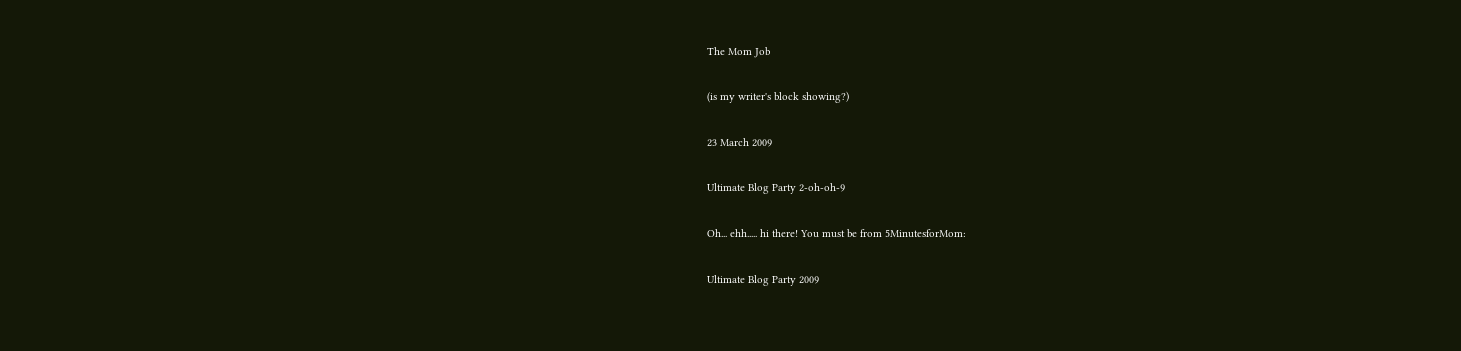The Mom Job

(is my writer's block showing?)

23 March 2009

Ultimate Blog Party 2-oh-oh-9

Oh... ehh..... hi there! You must be from 5MinutesforMom:

Ultimate Blog Party 2009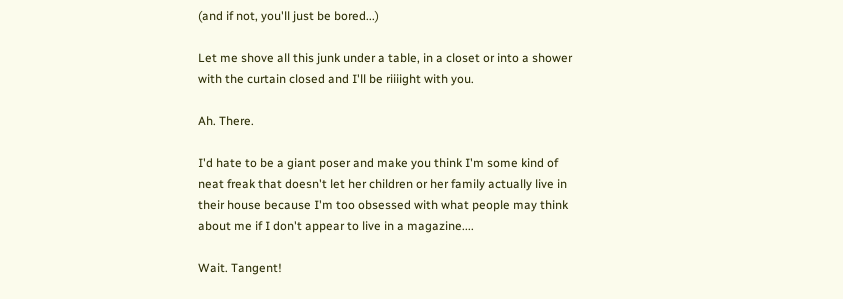(and if not, you'll just be bored...)

Let me shove all this junk under a table, in a closet or into a shower with the curtain closed and I'll be riiiight with you.

Ah. There.

I'd hate to be a giant poser and make you think I'm some kind of neat freak that doesn't let her children or her family actually live in their house because I'm too obsessed with what people may think about me if I don't appear to live in a magazine....

Wait. Tangent!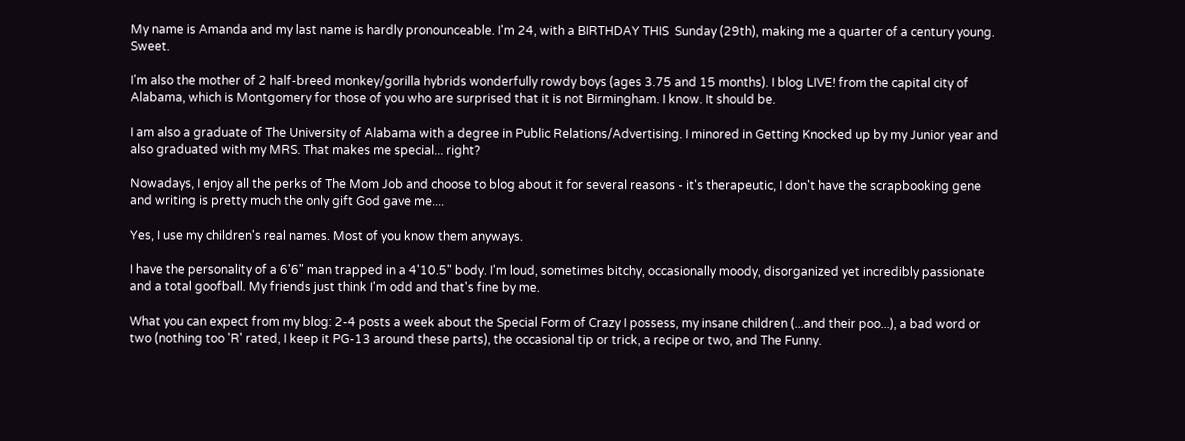My name is Amanda and my last name is hardly pronounceable. I'm 24, with a BIRTHDAY THIS  Sunday (29th), making me a quarter of a century young. Sweet.

I'm also the mother of 2 half-breed monkey/gorilla hybrids wonderfully rowdy boys (ages 3.75 and 15 months). I blog LIVE! from the capital city of Alabama, which is Montgomery for those of you who are surprised that it is not Birmingham. I know. It should be.

I am also a graduate of The University of Alabama with a degree in Public Relations/Advertising. I minored in Getting Knocked up by my Junior year and also graduated with my MRS. That makes me special... right?

Nowadays, I enjoy all the perks of The Mom Job and choose to blog about it for several reasons - it's therapeutic, I don't have the scrapbooking gene and writing is pretty much the only gift God gave me....

Yes, I use my children's real names. Most of you know them anyways.

I have the personality of a 6'6" man trapped in a 4'10.5" body. I'm loud, sometimes bitchy, occasionally moody, disorganized yet incredibly passionate and a total goofball. My friends just think I'm odd and that's fine by me.

What you can expect from my blog: 2-4 posts a week about the Special Form of Crazy I possess, my insane children (...and their poo...), a bad word or two (nothing too 'R' rated, I keep it PG-13 around these parts), the occasional tip or trick, a recipe or two, and The Funny.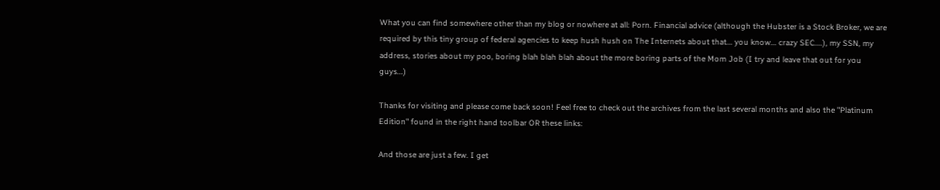What you can find somewhere other than my blog or nowhere at all: Porn. Financial advice (although the Hubster is a Stock Broker, we are required by this tiny group of federal agencies to keep hush hush on The Internets about that... you know... crazy SEC....), my SSN, my address, stories about my poo, boring blah blah blah about the more boring parts of the Mom Job (I try and leave that out for you guys...)

Thanks for visiting and please come back soon! Feel free to check out the archives from the last several months and also the "Platinum Edition" found in the right hand toolbar OR these links:

And those are just a few. I get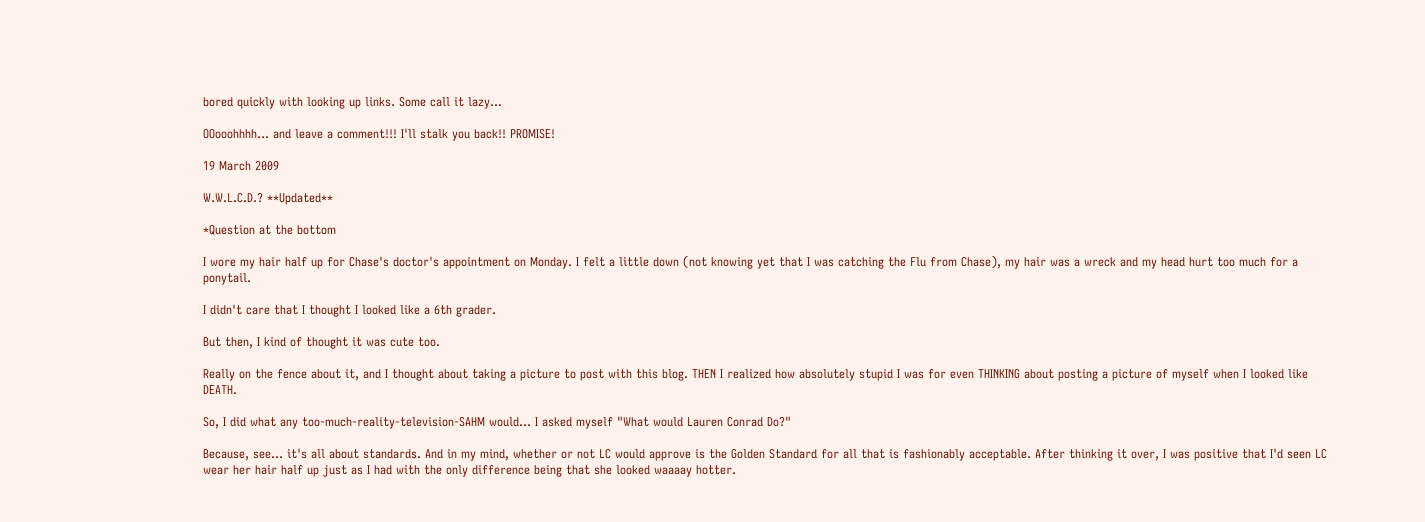bored quickly with looking up links. Some call it lazy...

OOooohhhh... and leave a comment!!! I'll stalk you back!! PROMISE!

19 March 2009

W.W.L.C.D.? **Updated**

*Question at the bottom

I wore my hair half up for Chase's doctor's appointment on Monday. I felt a little down (not knowing yet that I was catching the Flu from Chase), my hair was a wreck and my head hurt too much for a ponytail.

I didn't care that I thought I looked like a 6th grader.

But then, I kind of thought it was cute too.

Really on the fence about it, and I thought about taking a picture to post with this blog. THEN I realized how absolutely stupid I was for even THINKING about posting a picture of myself when I looked like DEATH.

So, I did what any too-much-reality-television-SAHM would... I asked myself "What would Lauren Conrad Do?"

Because, see... it's all about standards. And in my mind, whether or not LC would approve is the Golden Standard for all that is fashionably acceptable. After thinking it over, I was positive that I'd seen LC wear her hair half up just as I had with the only difference being that she looked waaaay hotter.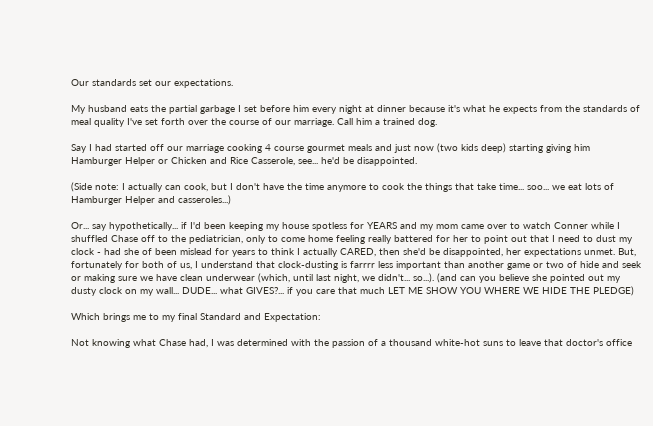Our standards set our expectations.

My husband eats the partial garbage I set before him every night at dinner because it's what he expects from the standards of meal quality I've set forth over the course of our marriage. Call him a trained dog.

Say I had started off our marriage cooking 4 course gourmet meals and just now (two kids deep) starting giving him Hamburger Helper or Chicken and Rice Casserole, see... he'd be disappointed.

(Side note: I actually can cook, but I don't have the time anymore to cook the things that take time... soo... we eat lots of Hamburger Helper and casseroles...)

Or... say hypothetically... if I'd been keeping my house spotless for YEARS and my mom came over to watch Conner while I shuffled Chase off to the pediatrician, only to come home feeling really battered for her to point out that I need to dust my clock - had she of been mislead for years to think I actually CARED, then she'd be disappointed, her expectations unmet. But, fortunately for both of us, I understand that clock-dusting is farrrr less important than another game or two of hide and seek or making sure we have clean underwear (which, until last night, we didn't... so...). (and can you believe she pointed out my dusty clock on my wall... DUDE... what GIVES?... if you care that much LET ME SHOW YOU WHERE WE HIDE THE PLEDGE)

Which brings me to my final Standard and Expectation:

Not knowing what Chase had, I was determined with the passion of a thousand white-hot suns to leave that doctor's office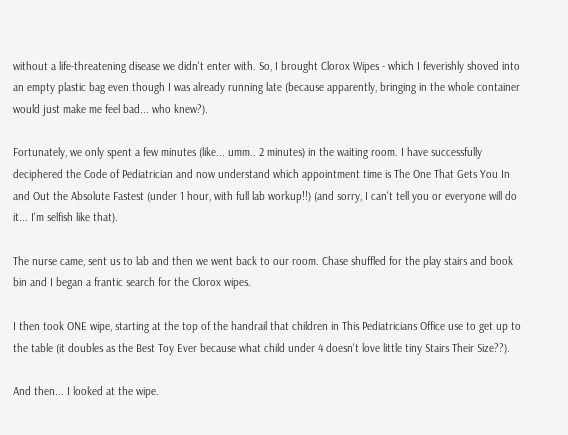without a life-threatening disease we didn't enter with. So, I brought Clorox Wipes - which I feverishly shoved into an empty plastic bag even though I was already running late (because apparently, bringing in the whole container would just make me feel bad... who knew?).

Fortunately, we only spent a few minutes (like... umm.. 2 minutes) in the waiting room. I have successfully deciphered the Code of Pediatrician and now understand which appointment time is The One That Gets You In and Out the Absolute Fastest (under 1 hour, with full lab workup!!) (and sorry, I can't tell you or everyone will do it... I'm selfish like that).

The nurse came, sent us to lab and then we went back to our room. Chase shuffled for the play stairs and book bin and I began a frantic search for the Clorox wipes.

I then took ONE wipe, starting at the top of the handrail that children in This Pediatricians Office use to get up to the table (it doubles as the Best Toy Ever because what child under 4 doesn't love little tiny Stairs Their Size??).

And then... I looked at the wipe.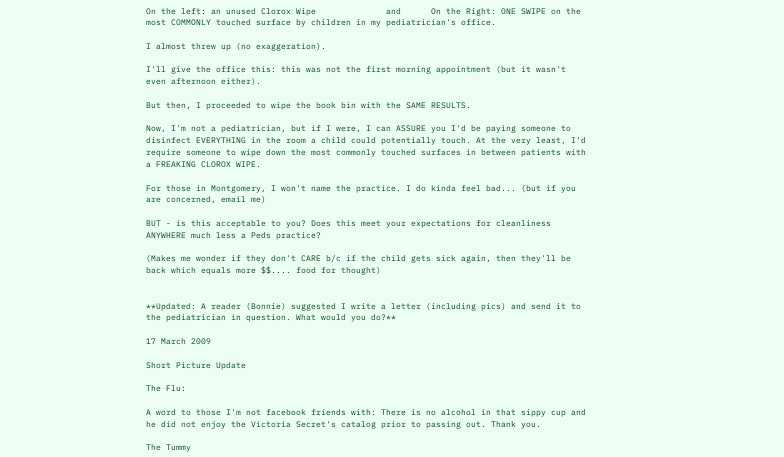On the left: an unused Clorox Wipe              and      On the Right: ONE SWIPE on the most COMMONLY touched surface by children in my pediatrician's office.

I almost threw up (no exaggeration).

I'll give the office this: this was not the first morning appointment (but it wasn't even afternoon either).

But then, I proceeded to wipe the book bin with the SAME RESULTS.

Now, I'm not a pediatrician, but if I were, I can ASSURE you I'd be paying someone to disinfect EVERYTHING in the room a child could potentially touch. At the very least, I'd require someone to wipe down the most commonly touched surfaces in between patients with a FREAKING CLOROX WIPE.

For those in Montgomery, I won't name the practice. I do kinda feel bad... (but if you are concerned, email me)

BUT - is this acceptable to you? Does this meet your expectations for cleanliness ANYWHERE much less a Peds practice?

(Makes me wonder if they don't CARE b/c if the child gets sick again, then they'll be back which equals more $$.... food for thought)


**Updated: A reader (Bonnie) suggested I write a letter (including pics) and send it to the pediatrician in question. What would you do?**

17 March 2009

Short Picture Update

The Flu:

A word to those I'm not facebook friends with: There is no alcohol in that sippy cup and he did not enjoy the Victoria Secret's catalog prior to passing out. Thank you.

The Tummy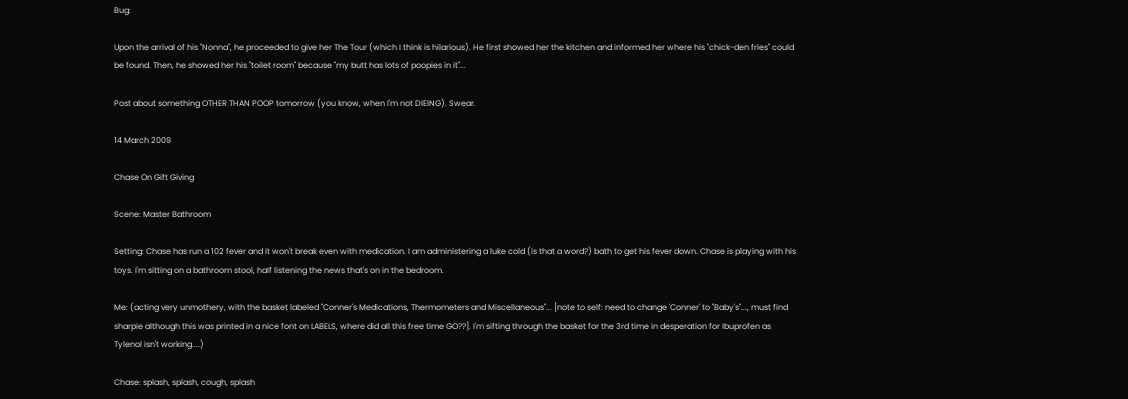Bug:

Upon the arrival of his "Nonna", he proceeded to give her The Tour (which I think is hilarious). He first showed her the kitchen and informed her where his "chick-den fries" could be found. Then, he showed her his "toilet room" because "my butt has lots of poopies in it"...

Post about something OTHER THAN POOP tomorrow (you know, when I'm not DIEING). Swear.

14 March 2009

Chase On Gift Giving

Scene: Master Bathroom

Setting: Chase has run a 102 fever and it won't break even with medication. I am administering a luke cold (is that a word?) bath to get his fever down. Chase is playing with his toys. I'm sitting on a bathroom stool, half listening the news that's on in the bedroom.

Me: (acting very unmothery, with the basket labeled "Conner's Medications, Thermometers and Miscellaneous"... [note to self: need to change 'Conner' to "Baby's"..., must find sharpie although this was printed in a nice font on LABELS, where did all this free time GO??]. I'm sifting through the basket for the 3rd time in desperation for Ibuprofen as Tylenol isn't working....)

Chase: splash, splash, cough, splash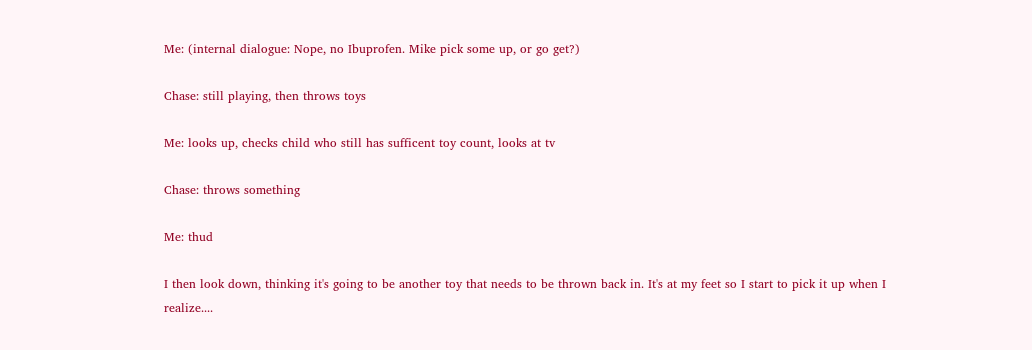Me: (internal dialogue: Nope, no Ibuprofen. Mike pick some up, or go get?)

Chase: still playing, then throws toys

Me: looks up, checks child who still has sufficent toy count, looks at tv

Chase: throws something

Me: thud

I then look down, thinking it's going to be another toy that needs to be thrown back in. It's at my feet so I start to pick it up when I realize....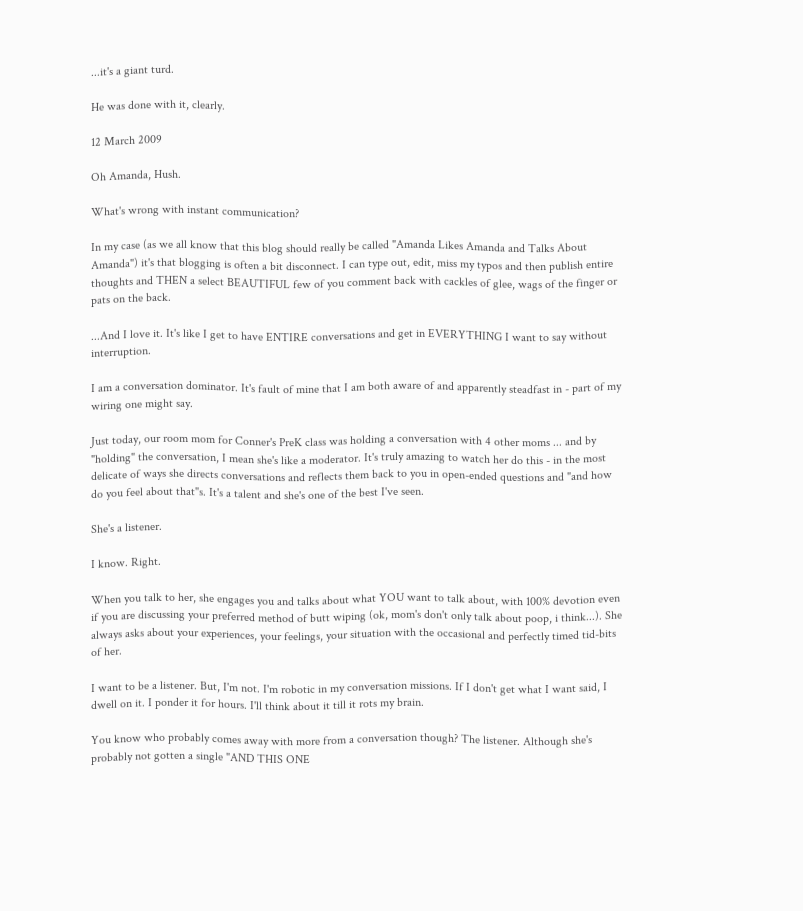...it's a giant turd.

He was done with it, clearly.

12 March 2009

Oh Amanda, Hush.

What's wrong with instant communication?

In my case (as we all know that this blog should really be called "Amanda Likes Amanda and Talks About Amanda") it's that blogging is often a bit disconnect. I can type out, edit, miss my typos and then publish entire thoughts and THEN a select BEAUTIFUL few of you comment back with cackles of glee, wags of the finger or pats on the back.

...And I love it. It's like I get to have ENTIRE conversations and get in EVERYTHING I want to say without interruption.

I am a conversation dominator. It's fault of mine that I am both aware of and apparently steadfast in - part of my wiring one might say.

Just today, our room mom for Conner's PreK class was holding a conversation with 4 other moms ... and by "holding" the conversation, I mean she's like a moderator. It's truly amazing to watch her do this - in the most delicate of ways she directs conversations and reflects them back to you in open-ended questions and "and how do you feel about that"s. It's a talent and she's one of the best I've seen.

She's a listener.

I know. Right.

When you talk to her, she engages you and talks about what YOU want to talk about, with 100% devotion even if you are discussing your preferred method of butt wiping (ok, mom's don't only talk about poop, i think...). She always asks about your experiences, your feelings, your situation with the occasional and perfectly timed tid-bits of her.

I want to be a listener. But, I'm not. I'm robotic in my conversation missions. If I don't get what I want said, I dwell on it. I ponder it for hours. I'll think about it till it rots my brain.

You know who probably comes away with more from a conversation though? The listener. Although she's probably not gotten a single "AND THIS ONE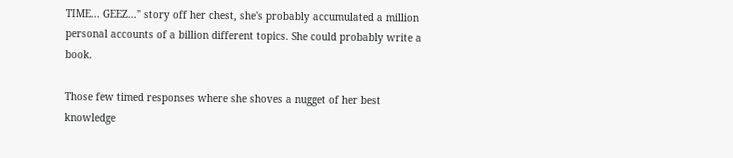TIME... GEEZ..." story off her chest, she's probably accumulated a million personal accounts of a billion different topics. She could probably write a book.

Those few timed responses where she shoves a nugget of her best knowledge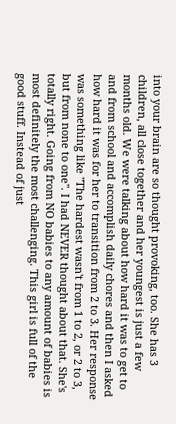into your brain are so thought provoking, too. She has 3 children, all close together and her youngest is just a few months old. We were talking about how hard it was to get to and from school and accomplish daily chores and then I asked how hard it was for her to transition from 2 to 3. Her response was something like "The hardest wasn't from 1 to 2, or 2 to 3, but from none to one". I had NEVER thought about that. She's totally right. Going from NO babies to any amount of babies is most definitely the most challenging. This girl is full of the good stuff. Instead of just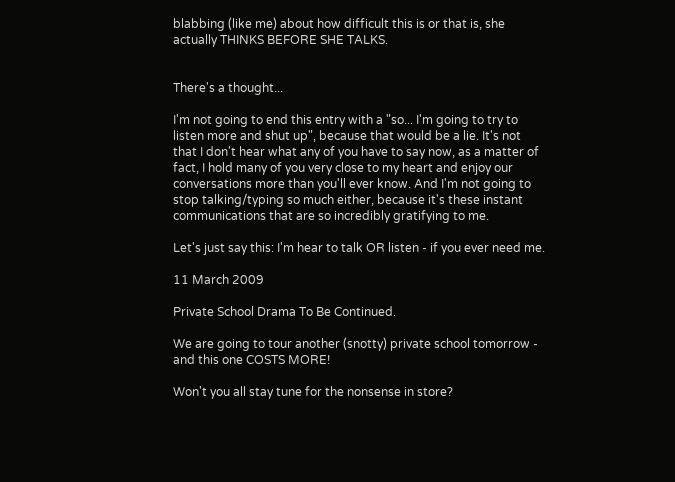blabbing (like me) about how difficult this is or that is, she actually THINKS BEFORE SHE TALKS.


There's a thought...

I'm not going to end this entry with a "so... I'm going to try to listen more and shut up", because that would be a lie. It's not that I don't hear what any of you have to say now, as a matter of fact, I hold many of you very close to my heart and enjoy our conversations more than you'll ever know. And I'm not going to stop talking/typing so much either, because it's these instant communications that are so incredibly gratifying to me.

Let's just say this: I'm hear to talk OR listen - if you ever need me.

11 March 2009

Private School Drama To Be Continued.

We are going to tour another (snotty) private school tomorrow - and this one COSTS MORE!

Won't you all stay tune for the nonsense in store?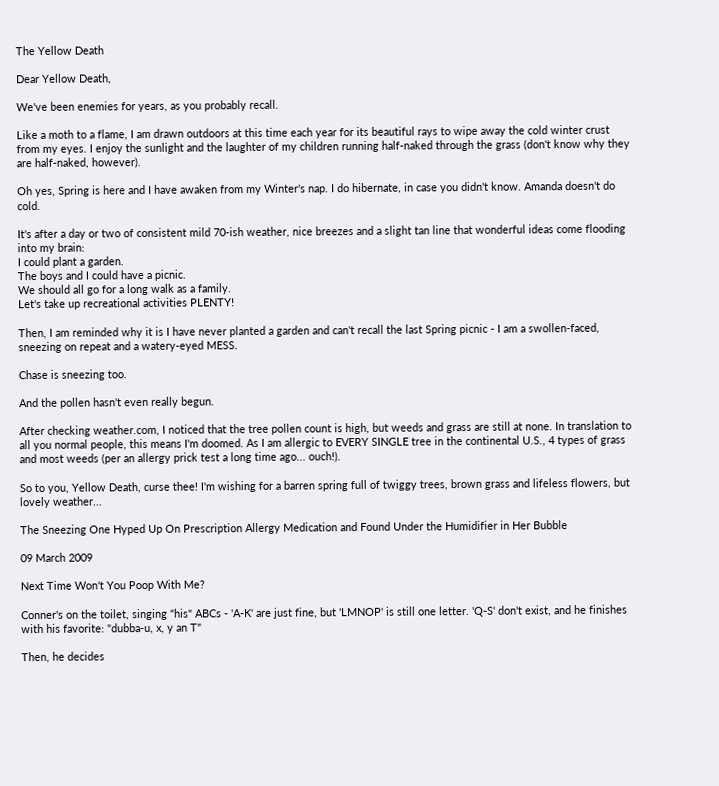The Yellow Death

Dear Yellow Death,

We've been enemies for years, as you probably recall.

Like a moth to a flame, I am drawn outdoors at this time each year for its beautiful rays to wipe away the cold winter crust from my eyes. I enjoy the sunlight and the laughter of my children running half-naked through the grass (don't know why they are half-naked, however).

Oh yes, Spring is here and I have awaken from my Winter's nap. I do hibernate, in case you didn't know. Amanda doesn't do cold.

It's after a day or two of consistent mild 70-ish weather, nice breezes and a slight tan line that wonderful ideas come flooding into my brain:
I could plant a garden.
The boys and I could have a picnic.
We should all go for a long walk as a family.
Let's take up recreational activities PLENTY!

Then, I am reminded why it is I have never planted a garden and can't recall the last Spring picnic - I am a swollen-faced, sneezing on repeat and a watery-eyed MESS.

Chase is sneezing too.

And the pollen hasn't even really begun.

After checking weather.com, I noticed that the tree pollen count is high, but weeds and grass are still at none. In translation to all you normal people, this means I'm doomed. As I am allergic to EVERY SINGLE tree in the continental U.S., 4 types of grass and most weeds (per an allergy prick test a long time ago... ouch!).

So to you, Yellow Death, curse thee! I'm wishing for a barren spring full of twiggy trees, brown grass and lifeless flowers, but lovely weather...

The Sneezing One Hyped Up On Prescription Allergy Medication and Found Under the Humidifier in Her Bubble

09 March 2009

Next Time Won't You Poop With Me?

Conner's on the toilet, singing "his" ABCs - 'A-K' are just fine, but 'LMNOP' is still one letter. 'Q-S' don't exist, and he finishes with his favorite: "dubba-u, x, y an T"

Then, he decides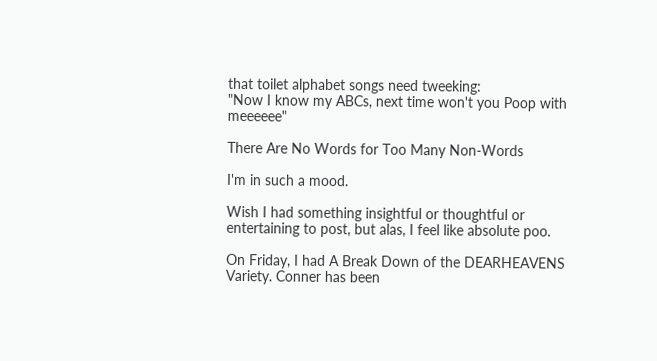that toilet alphabet songs need tweeking:
"Now I know my ABCs, next time won't you Poop with meeeeee"

There Are No Words for Too Many Non-Words

I'm in such a mood.

Wish I had something insightful or thoughtful or entertaining to post, but alas, I feel like absolute poo.

On Friday, I had A Break Down of the DEARHEAVENS Variety. Conner has been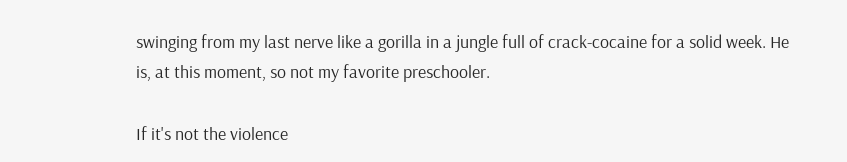swinging from my last nerve like a gorilla in a jungle full of crack-cocaine for a solid week. He is, at this moment, so not my favorite preschooler.

If it's not the violence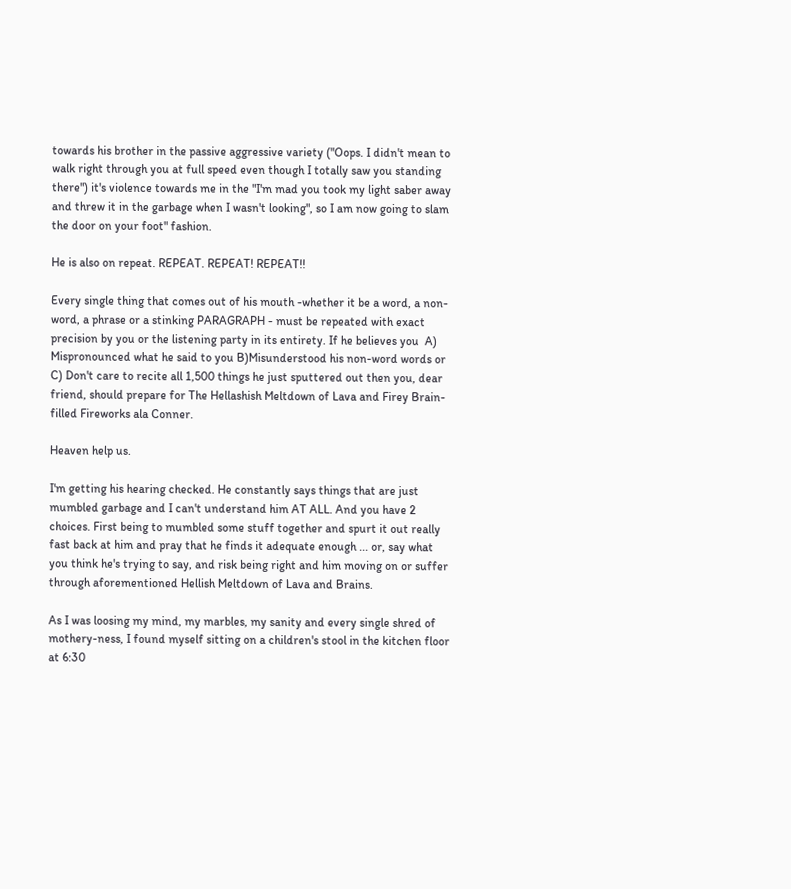towards his brother in the passive aggressive variety ("Oops. I didn't mean to walk right through you at full speed even though I totally saw you standing there") it's violence towards me in the "I'm mad you took my light saber away and threw it in the garbage when I wasn't looking", so I am now going to slam the door on your foot" fashion.

He is also on repeat. REPEAT. REPEAT! REPEAT!!

Every single thing that comes out of his mouth -whether it be a word, a non-word, a phrase or a stinking PARAGRAPH - must be repeated with exact precision by you or the listening party in its entirety. If he believes you  A) Mispronounced what he said to you B)Misunderstood his non-word words or C) Don't care to recite all 1,500 things he just sputtered out then you, dear friend, should prepare for The Hellashish Meltdown of Lava and Firey Brain-filled Fireworks ala Conner.

Heaven help us.

I'm getting his hearing checked. He constantly says things that are just mumbled garbage and I can't understand him AT ALL. And you have 2 choices. First being to mumbled some stuff together and spurt it out really fast back at him and pray that he finds it adequate enough ... or, say what you think he's trying to say, and risk being right and him moving on or suffer through aforementioned Hellish Meltdown of Lava and Brains.

As I was loosing my mind, my marbles, my sanity and every single shred of mothery-ness, I found myself sitting on a children's stool in the kitchen floor at 6:30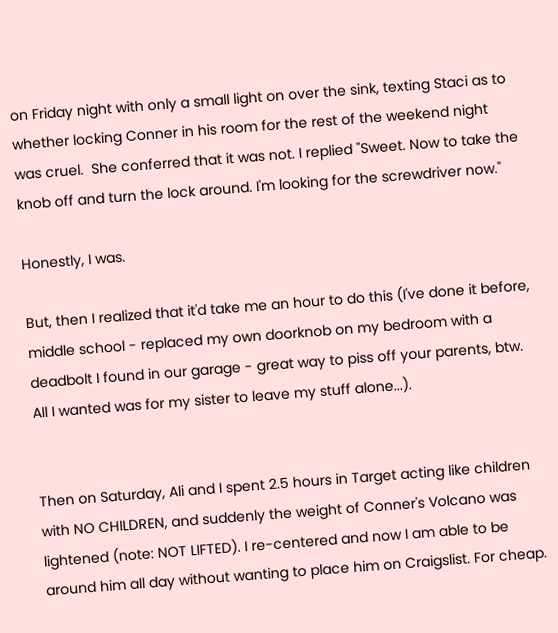on Friday night with only a small light on over the sink, texting Staci as to whether locking Conner in his room for the rest of the weekend night was cruel.  She conferred that it was not. I replied "Sweet. Now to take the knob off and turn the lock around. I'm looking for the screwdriver now."

Honestly, I was.

But, then I realized that it'd take me an hour to do this (I've done it before, middle school - replaced my own doorknob on my bedroom with a deadbolt I found in our garage - great way to piss off your parents, btw. All I wanted was for my sister to leave my stuff alone...).


Then on Saturday, Ali and I spent 2.5 hours in Target acting like children with NO CHILDREN, and suddenly the weight of Conner's Volcano was lightened (note: NOT LIFTED). I re-centered and now I am able to be around him all day without wanting to place him on Craigslist. For cheap.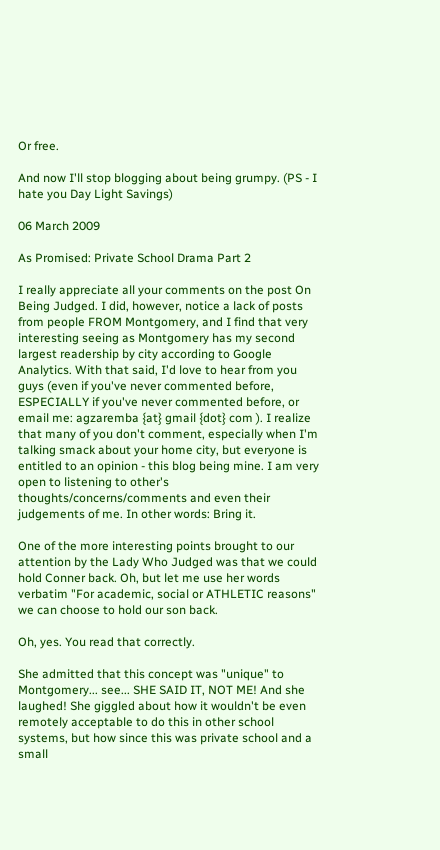Or free.

And now I'll stop blogging about being grumpy. (PS - I hate you Day Light Savings)

06 March 2009

As Promised: Private School Drama Part 2

I really appreciate all your comments on the post On Being Judged. I did, however, notice a lack of posts from people FROM Montgomery, and I find that very interesting seeing as Montgomery has my second largest readership by city according to Google Analytics. With that said, I'd love to hear from you guys (even if you've never commented before, ESPECIALLY if you've never commented before, or email me: agzaremba {at} gmail {dot} com ). I realize that many of you don't comment, especially when I'm talking smack about your home city, but everyone is entitled to an opinion - this blog being mine. I am very open to listening to other's thoughts/concerns/comments and even their judgements of me. In other words: Bring it.

One of the more interesting points brought to our attention by the Lady Who Judged was that we could hold Conner back. Oh, but let me use her words verbatim "For academic, social or ATHLETIC reasons" we can choose to hold our son back.

Oh, yes. You read that correctly.

She admitted that this concept was "unique" to Montgomery... see... SHE SAID IT, NOT ME! And she laughed! She giggled about how it wouldn't be even remotely acceptable to do this in other school systems, but how since this was private school and a small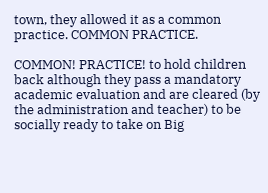town, they allowed it as a common practice. COMMON PRACTICE.

COMMON! PRACTICE! to hold children back although they pass a mandatory academic evaluation and are cleared (by the administration and teacher) to be socially ready to take on Big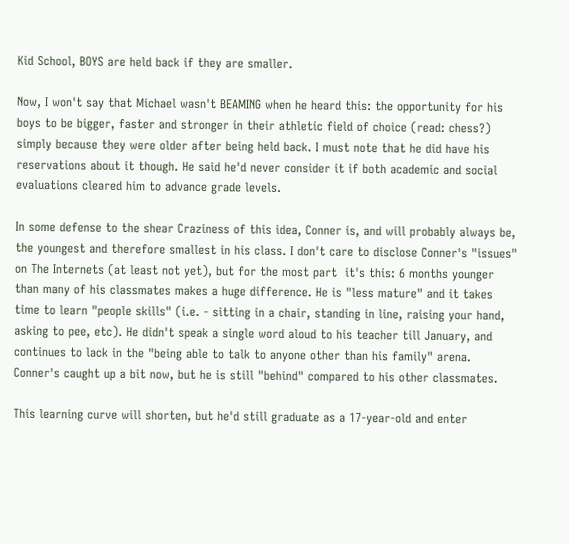Kid School, BOYS are held back if they are smaller.

Now, I won't say that Michael wasn't BEAMING when he heard this: the opportunity for his boys to be bigger, faster and stronger in their athletic field of choice (read: chess?) simply because they were older after being held back. I must note that he did have his reservations about it though. He said he'd never consider it if both academic and social evaluations cleared him to advance grade levels.

In some defense to the shear Craziness of this idea, Conner is, and will probably always be, the youngest and therefore smallest in his class. I don't care to disclose Conner's "issues" on The Internets (at least not yet), but for the most part  it's this: 6 months younger than many of his classmates makes a huge difference. He is "less mature" and it takes time to learn "people skills" (i.e. - sitting in a chair, standing in line, raising your hand, asking to pee, etc). He didn't speak a single word aloud to his teacher till January, and continues to lack in the "being able to talk to anyone other than his family" arena. Conner's caught up a bit now, but he is still "behind" compared to his other classmates.

This learning curve will shorten, but he'd still graduate as a 17-year-old and enter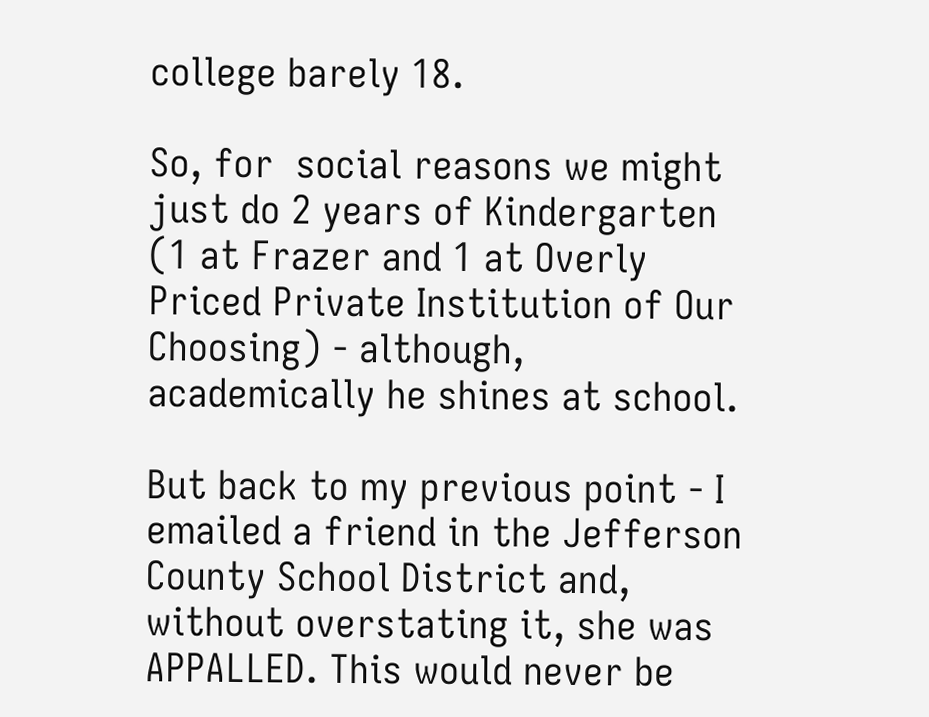college barely 18.

So, for  social reasons we might just do 2 years of Kindergarten (1 at Frazer and 1 at Overly Priced Private Institution of Our Choosing) - although, academically he shines at school.

But back to my previous point - I emailed a friend in the Jefferson County School District and, without overstating it, she was APPALLED. This would never be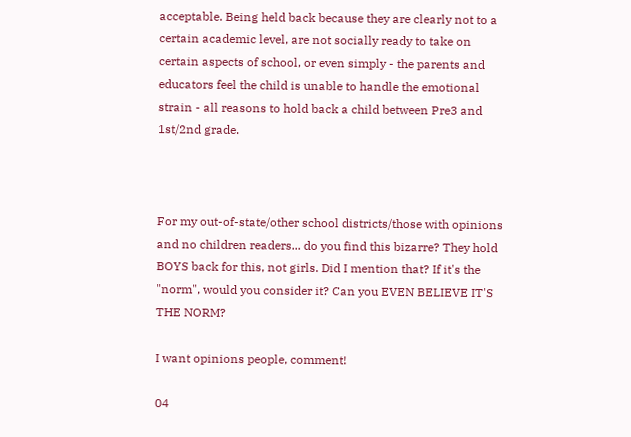acceptable. Being held back because they are clearly not to a certain academic level, are not socially ready to take on certain aspects of school, or even simply - the parents and educators feel the child is unable to handle the emotional strain - all reasons to hold back a child between Pre3 and 1st/2nd grade.



For my out-of-state/other school districts/those with opinions and no children readers... do you find this bizarre? They hold BOYS back for this, not girls. Did I mention that? If it's the "norm", would you consider it? Can you EVEN BELIEVE IT'S THE NORM?

I want opinions people, comment!

04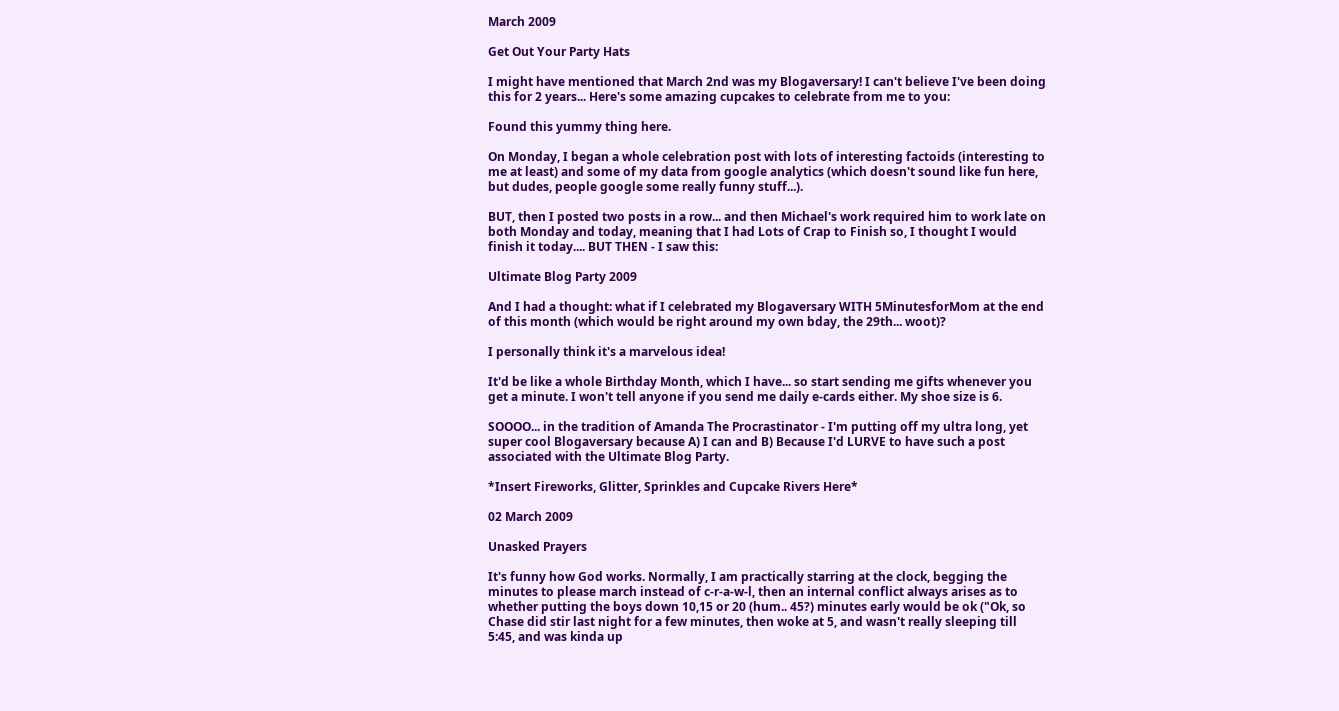March 2009

Get Out Your Party Hats

I might have mentioned that March 2nd was my Blogaversary! I can't believe I've been doing this for 2 years... Here's some amazing cupcakes to celebrate from me to you:

Found this yummy thing here.

On Monday, I began a whole celebration post with lots of interesting factoids (interesting to me at least) and some of my data from google analytics (which doesn't sound like fun here, but dudes, people google some really funny stuff...).

BUT, then I posted two posts in a row... and then Michael's work required him to work late on both Monday and today, meaning that I had Lots of Crap to Finish so, I thought I would finish it today.... BUT THEN - I saw this:

Ultimate Blog Party 2009

And I had a thought: what if I celebrated my Blogaversary WITH 5MinutesforMom at the end of this month (which would be right around my own bday, the 29th... woot)?

I personally think it's a marvelous idea!

It'd be like a whole Birthday Month, which I have... so start sending me gifts whenever you get a minute. I won't tell anyone if you send me daily e-cards either. My shoe size is 6.

SOOOO... in the tradition of Amanda The Procrastinator - I'm putting off my ultra long, yet super cool Blogaversary because A) I can and B) Because I'd LURVE to have such a post associated with the Ultimate Blog Party.

*Insert Fireworks, Glitter, Sprinkles and Cupcake Rivers Here*

02 March 2009

Unasked Prayers

It's funny how God works. Normally, I am practically starring at the clock, begging the minutes to please march instead of c-r-a-w-l, then an internal conflict always arises as to whether putting the boys down 10,15 or 20 (hum.. 45?) minutes early would be ok ("Ok, so Chase did stir last night for a few minutes, then woke at 5, and wasn't really sleeping till 5:45, and was kinda up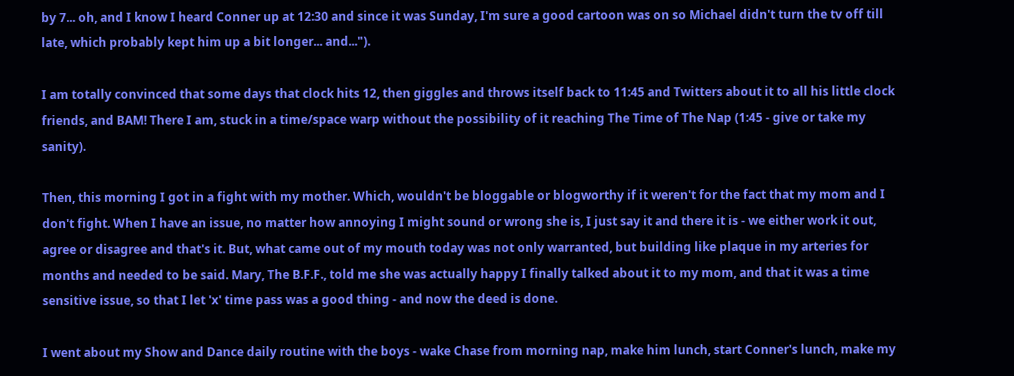by 7... oh, and I know I heard Conner up at 12:30 and since it was Sunday, I'm sure a good cartoon was on so Michael didn't turn the tv off till late, which probably kept him up a bit longer... and...").

I am totally convinced that some days that clock hits 12, then giggles and throws itself back to 11:45 and Twitters about it to all his little clock friends, and BAM! There I am, stuck in a time/space warp without the possibility of it reaching The Time of The Nap (1:45 - give or take my sanity).

Then, this morning I got in a fight with my mother. Which, wouldn't be bloggable or blogworthy if it weren't for the fact that my mom and I don't fight. When I have an issue, no matter how annoying I might sound or wrong she is, I just say it and there it is - we either work it out, agree or disagree and that's it. But, what came out of my mouth today was not only warranted, but building like plaque in my arteries for months and needed to be said. Mary, The B.F.F., told me she was actually happy I finally talked about it to my mom, and that it was a time sensitive issue, so that I let 'x' time pass was a good thing - and now the deed is done.

I went about my Show and Dance daily routine with the boys - wake Chase from morning nap, make him lunch, start Conner's lunch, make my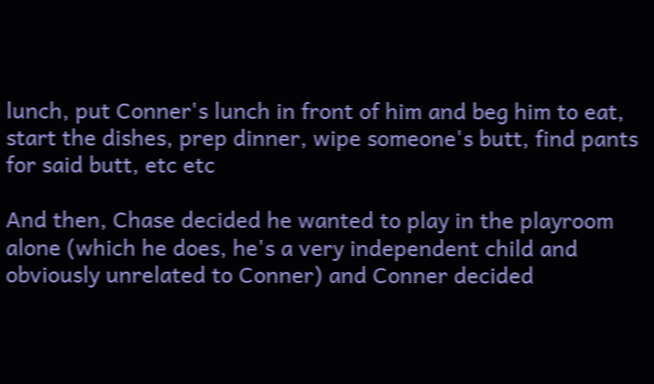lunch, put Conner's lunch in front of him and beg him to eat, start the dishes, prep dinner, wipe someone's butt, find pants for said butt, etc etc

And then, Chase decided he wanted to play in the playroom alone (which he does, he's a very independent child and obviously unrelated to Conner) and Conner decided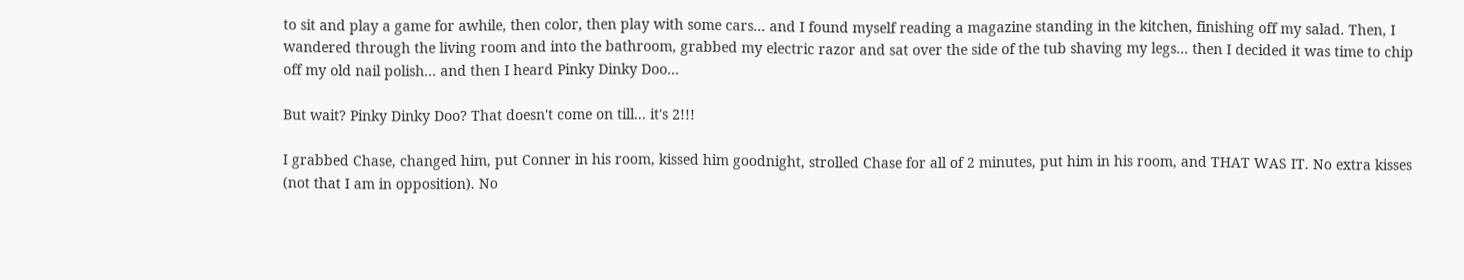to sit and play a game for awhile, then color, then play with some cars... and I found myself reading a magazine standing in the kitchen, finishing off my salad. Then, I wandered through the living room and into the bathroom, grabbed my electric razor and sat over the side of the tub shaving my legs... then I decided it was time to chip off my old nail polish... and then I heard Pinky Dinky Doo...

But wait? Pinky Dinky Doo? That doesn't come on till... it's 2!!!

I grabbed Chase, changed him, put Conner in his room, kissed him goodnight, strolled Chase for all of 2 minutes, put him in his room, and THAT WAS IT. No extra kisses (not that I am in opposition). No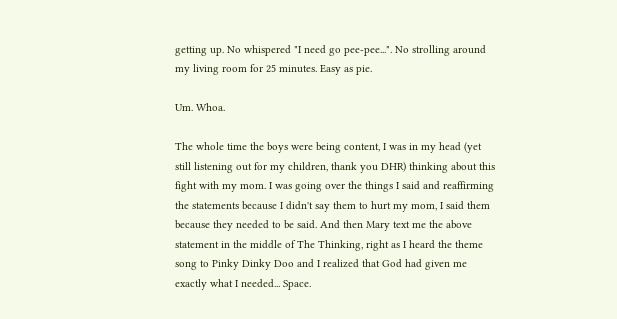getting up. No whispered "I need go pee-pee...". No strolling around my living room for 25 minutes. Easy as pie.

Um. Whoa.

The whole time the boys were being content, I was in my head (yet still listening out for my children, thank you DHR) thinking about this fight with my mom. I was going over the things I said and reaffirming the statements because I didn't say them to hurt my mom, I said them because they needed to be said. And then Mary text me the above statement in the middle of The Thinking, right as I heard the theme song to Pinky Dinky Doo and I realized that God had given me exactly what I needed... Space.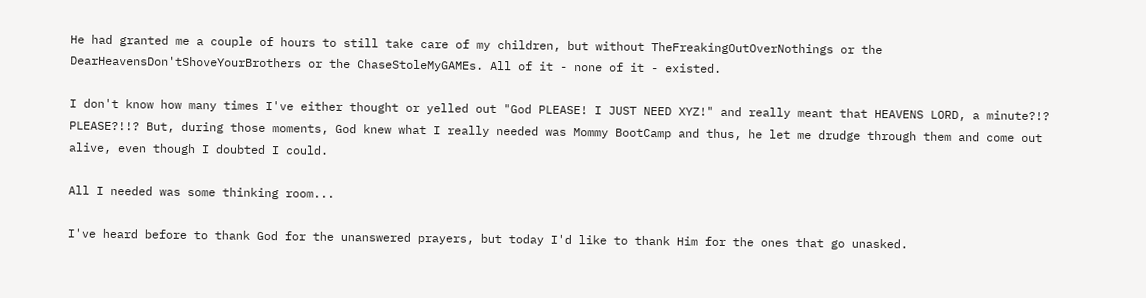He had granted me a couple of hours to still take care of my children, but without TheFreakingOutOverNothings or the DearHeavensDon'tShoveYourBrothers or the ChaseStoleMyGAMEs. All of it - none of it - existed.

I don't know how many times I've either thought or yelled out "God PLEASE! I JUST NEED XYZ!" and really meant that HEAVENS LORD, a minute?!? PLEASE?!!? But, during those moments, God knew what I really needed was Mommy BootCamp and thus, he let me drudge through them and come out alive, even though I doubted I could.

All I needed was some thinking room...

I've heard before to thank God for the unanswered prayers, but today I'd like to thank Him for the ones that go unasked.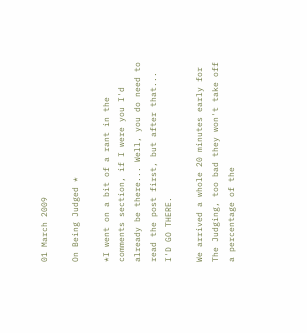01 March 2009

On Being Judged *

*I went on a bit of a rant in the comments section, if I were you I'd already be there... Well, you do need to read the post first, but after that... I'D GO THERE.

We arrived a whole 20 minutes early for The Judging, too bad they won't take off a percentage of the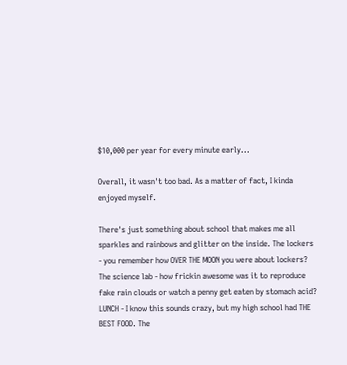$10,000 per year for every minute early...

Overall, it wasn't too bad. As a matter of fact, I kinda enjoyed myself.

There's just something about school that makes me all sparkles and rainbows and glitter on the inside. The lockers - you remember how OVER THE MOON you were about lockers? The science lab - how frickin awesome was it to reproduce fake rain clouds or watch a penny get eaten by stomach acid? LUNCH - I know this sounds crazy, but my high school had THE BEST FOOD. The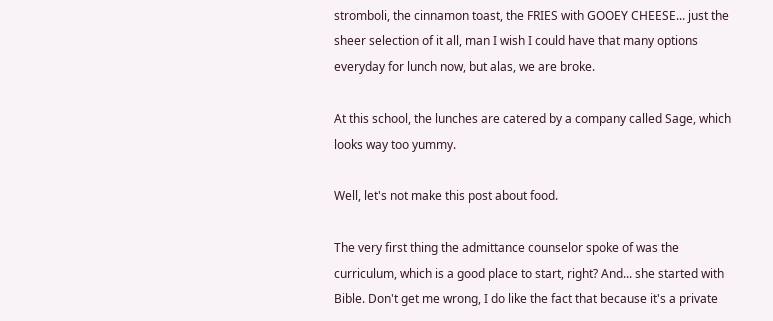stromboli, the cinnamon toast, the FRIES with GOOEY CHEESE... just the sheer selection of it all, man I wish I could have that many options everyday for lunch now, but alas, we are broke.

At this school, the lunches are catered by a company called Sage, which looks way too yummy.

Well, let's not make this post about food.

The very first thing the admittance counselor spoke of was the curriculum, which is a good place to start, right? And... she started with Bible. Don't get me wrong, I do like the fact that because it's a private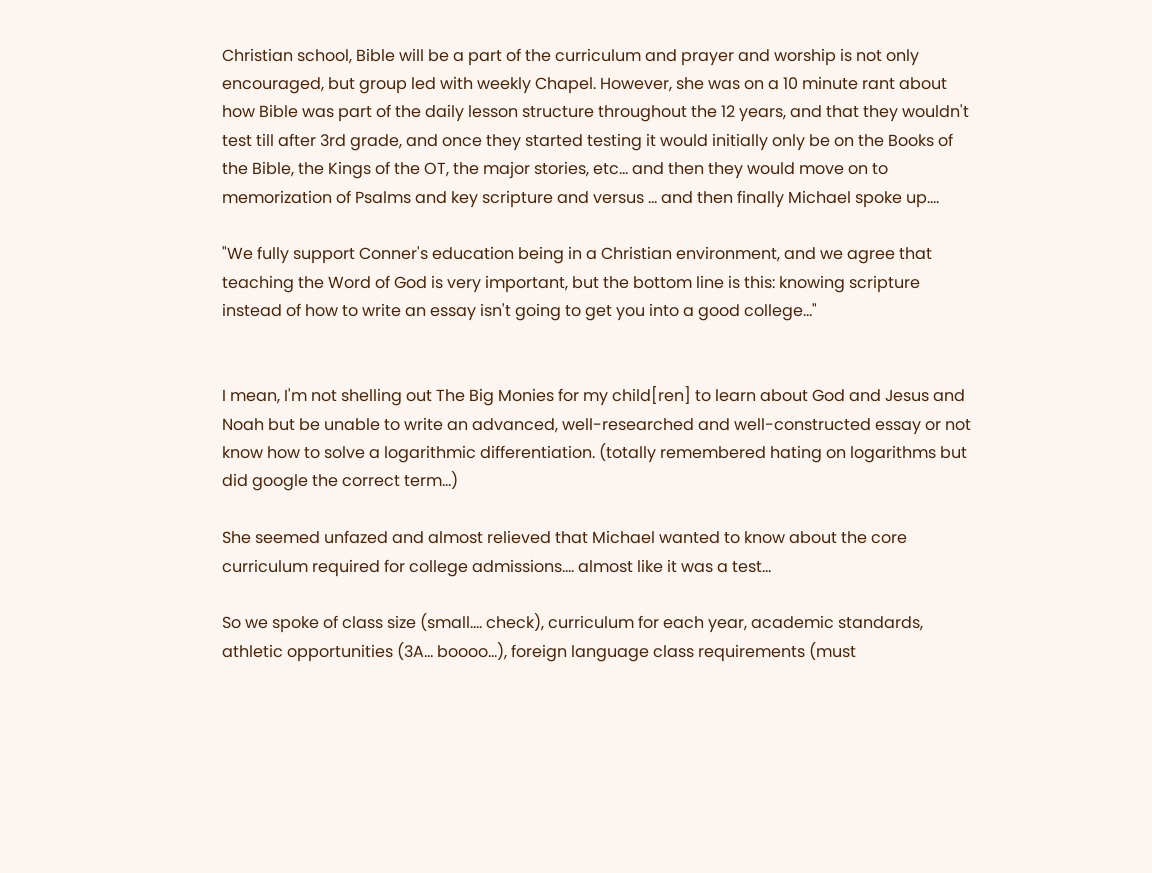Christian school, Bible will be a part of the curriculum and prayer and worship is not only encouraged, but group led with weekly Chapel. However, she was on a 10 minute rant about how Bible was part of the daily lesson structure throughout the 12 years, and that they wouldn't test till after 3rd grade, and once they started testing it would initially only be on the Books of the Bible, the Kings of the OT, the major stories, etc... and then they would move on to memorization of Psalms and key scripture and versus ... and then finally Michael spoke up....

"We fully support Conner's education being in a Christian environment, and we agree that teaching the Word of God is very important, but the bottom line is this: knowing scripture instead of how to write an essay isn't going to get you into a good college..."


I mean, I'm not shelling out The Big Monies for my child[ren] to learn about God and Jesus and Noah but be unable to write an advanced, well-researched and well-constructed essay or not know how to solve a logarithmic differentiation. (totally remembered hating on logarithms but did google the correct term...)

She seemed unfazed and almost relieved that Michael wanted to know about the core curriculum required for college admissions.... almost like it was a test...

So we spoke of class size (small.... check), curriculum for each year, academic standards, athletic opportunities (3A... boooo...), foreign language class requirements (must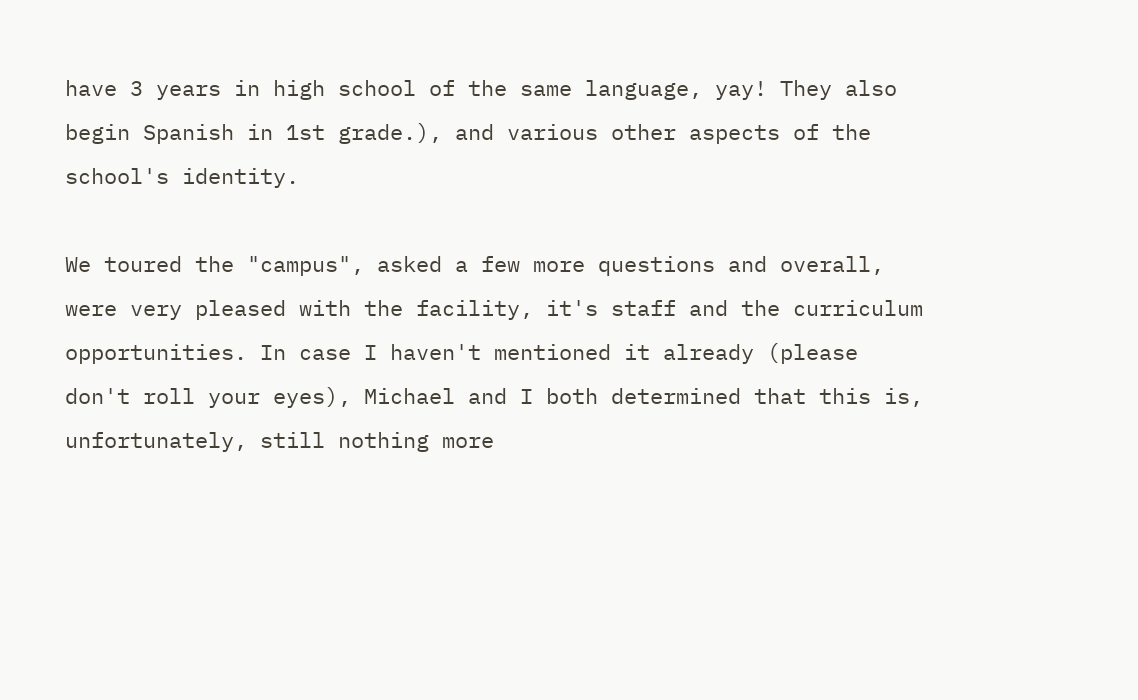have 3 years in high school of the same language, yay! They also begin Spanish in 1st grade.), and various other aspects of the school's identity.

We toured the "campus", asked a few more questions and overall, were very pleased with the facility, it's staff and the curriculum opportunities. In case I haven't mentioned it already (please don't roll your eyes), Michael and I both determined that this is, unfortunately, still nothing more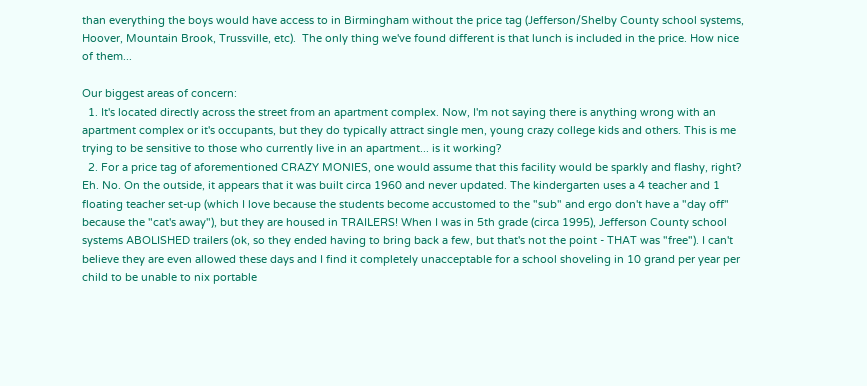than everything the boys would have access to in Birmingham without the price tag (Jefferson/Shelby County school systems, Hoover, Mountain Brook, Trussville, etc).  The only thing we've found different is that lunch is included in the price. How nice of them...

Our biggest areas of concern:
  1. It's located directly across the street from an apartment complex. Now, I'm not saying there is anything wrong with an apartment complex or it's occupants, but they do typically attract single men, young crazy college kids and others. This is me trying to be sensitive to those who currently live in an apartment... is it working?
  2. For a price tag of aforementioned CRAZY MONIES, one would assume that this facility would be sparkly and flashy, right? Eh. No. On the outside, it appears that it was built circa 1960 and never updated. The kindergarten uses a 4 teacher and 1 floating teacher set-up (which I love because the students become accustomed to the "sub" and ergo don't have a "day off" because the "cat's away"), but they are housed in TRAILERS! When I was in 5th grade (circa 1995), Jefferson County school systems ABOLISHED trailers (ok, so they ended having to bring back a few, but that's not the point - THAT was "free"). I can't believe they are even allowed these days and I find it completely unacceptable for a school shoveling in 10 grand per year per child to be unable to nix portable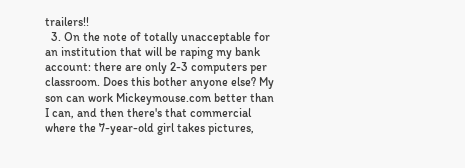trailers!!
  3. On the note of totally unacceptable for an institution that will be raping my bank account: there are only 2-3 computers per classroom. Does this bother anyone else? My son can work Mickeymouse.com better than I can, and then there's that commercial where the 7-year-old girl takes pictures,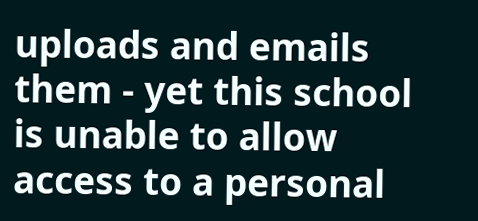uploads and emails them - yet this school is unable to allow access to a personal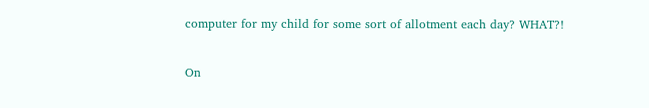computer for my child for some sort of allotment each day? WHAT?!

On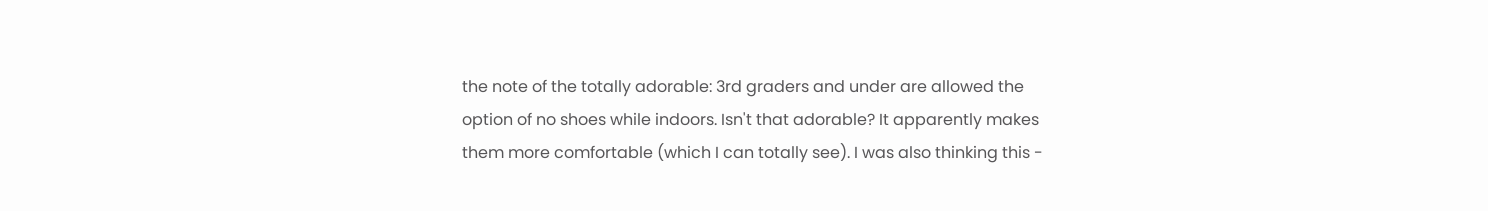the note of the totally adorable: 3rd graders and under are allowed the option of no shoes while indoors. Isn't that adorable? It apparently makes them more comfortable (which I can totally see). I was also thinking this -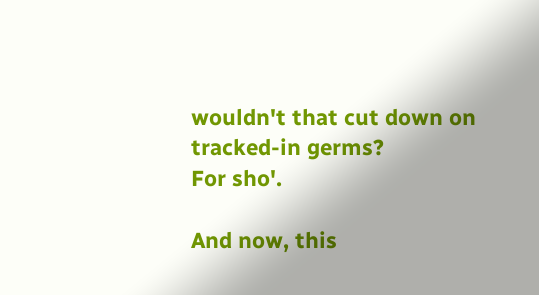wouldn't that cut down on tracked-in germs?
For sho'.

And now, this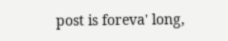post is foreva' long,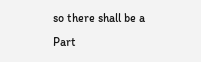so there shall be a Part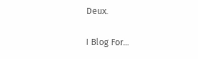Deux.

I Blog For...